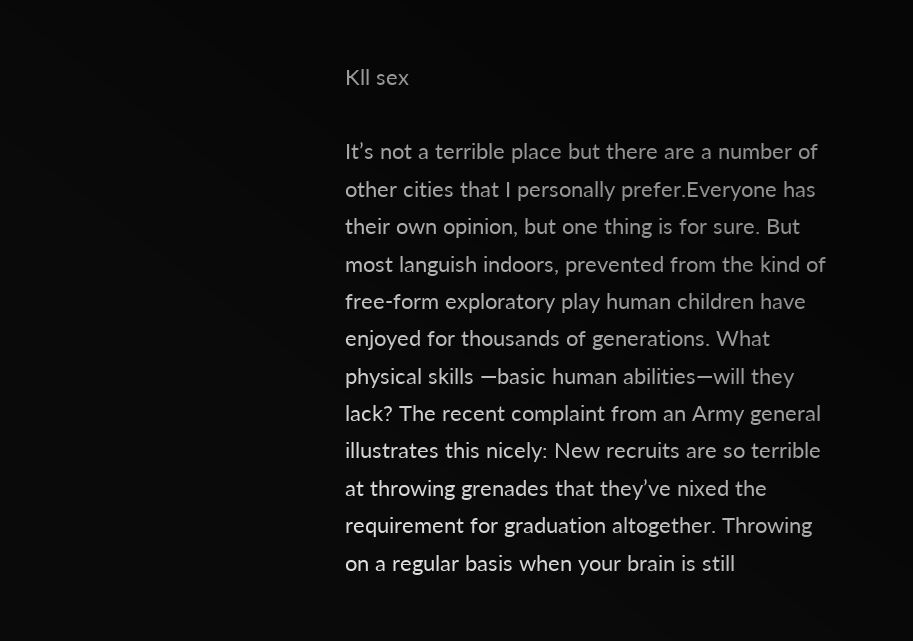Kll sex

It’s not a terrible place but there are a number of other cities that I personally prefer.Everyone has their own opinion, but one thing is for sure. But most languish indoors, prevented from the kind of free-form exploratory play human children have enjoyed for thousands of generations. What physical skills —basic human abilities—will they lack? The recent complaint from an Army general illustrates this nicely: New recruits are so terrible at throwing grenades that they’ve nixed the requirement for graduation altogether. Throwing on a regular basis when your brain is still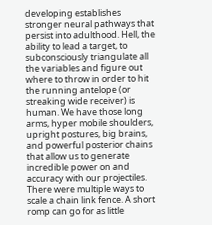developing establishes stronger neural pathways that persist into adulthood. Hell, the ability to lead a target, to subconsciously triangulate all the variables and figure out where to throw in order to hit the running antelope (or streaking wide receiver) is human. We have those long arms, hyper mobile shoulders, upright postures, big brains, and powerful posterior chains that allow us to generate incredible power on and accuracy with our projectiles. There were multiple ways to scale a chain link fence. A short romp can go for as little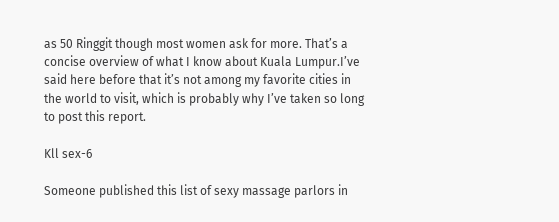as 50 Ringgit though most women ask for more. That’s a concise overview of what I know about Kuala Lumpur.I’ve said here before that it’s not among my favorite cities in the world to visit, which is probably why I’ve taken so long to post this report.

Kll sex-6

Someone published this list of sexy massage parlors in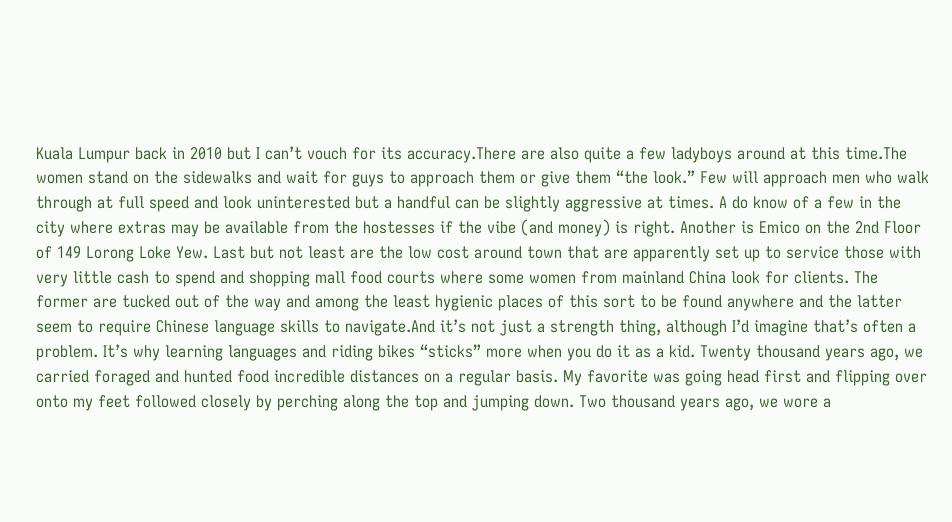Kuala Lumpur back in 2010 but I can’t vouch for its accuracy.There are also quite a few ladyboys around at this time.The women stand on the sidewalks and wait for guys to approach them or give them “the look.” Few will approach men who walk through at full speed and look uninterested but a handful can be slightly aggressive at times. A do know of a few in the city where extras may be available from the hostesses if the vibe (and money) is right. Another is Emico on the 2nd Floor of 149 Lorong Loke Yew. Last but not least are the low cost around town that are apparently set up to service those with very little cash to spend and shopping mall food courts where some women from mainland China look for clients. The former are tucked out of the way and among the least hygienic places of this sort to be found anywhere and the latter seem to require Chinese language skills to navigate.And it’s not just a strength thing, although I’d imagine that’s often a problem. It’s why learning languages and riding bikes “sticks” more when you do it as a kid. Twenty thousand years ago, we carried foraged and hunted food incredible distances on a regular basis. My favorite was going head first and flipping over onto my feet followed closely by perching along the top and jumping down. Two thousand years ago, we wore a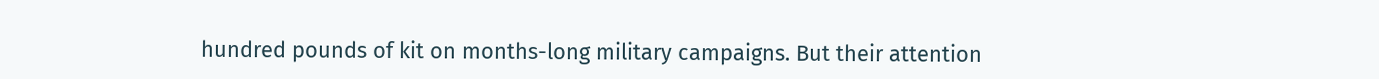hundred pounds of kit on months-long military campaigns. But their attention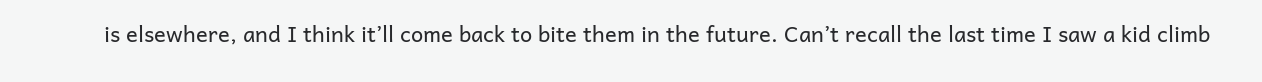is elsewhere, and I think it’ll come back to bite them in the future. Can’t recall the last time I saw a kid climb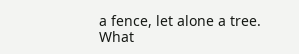a fence, let alone a tree. What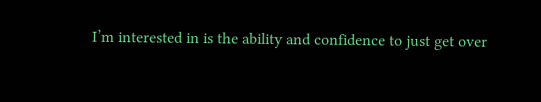I’m interested in is the ability and confidence to just get over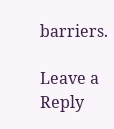barriers.

Leave a Reply